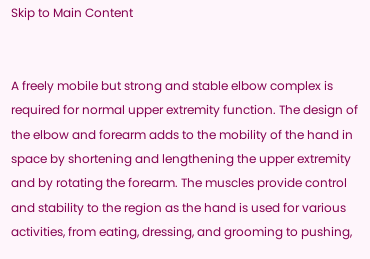Skip to Main Content


A freely mobile but strong and stable elbow complex is required for normal upper extremity function. The design of the elbow and forearm adds to the mobility of the hand in space by shortening and lengthening the upper extremity and by rotating the forearm. The muscles provide control and stability to the region as the hand is used for various activities, from eating, dressing, and grooming to pushing,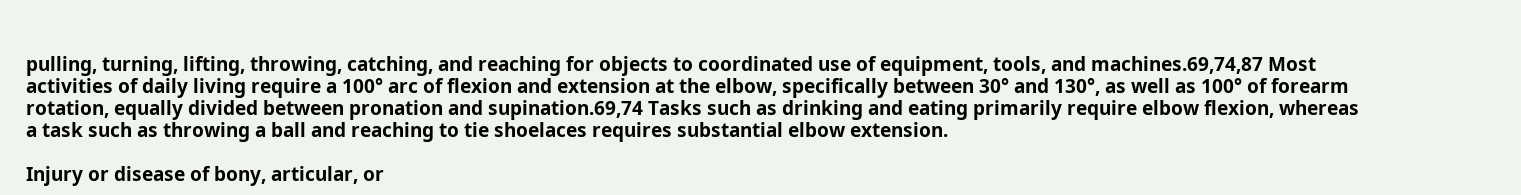pulling, turning, lifting, throwing, catching, and reaching for objects to coordinated use of equipment, tools, and machines.69,74,87 Most activities of daily living require a 100° arc of flexion and extension at the elbow, specifically between 30° and 130°, as well as 100° of forearm rotation, equally divided between pronation and supination.69,74 Tasks such as drinking and eating primarily require elbow flexion, whereas a task such as throwing a ball and reaching to tie shoelaces requires substantial elbow extension.

Injury or disease of bony, articular, or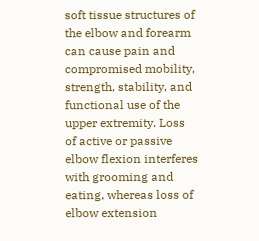soft tissue structures of the elbow and forearm can cause pain and compromised mobility, strength, stability, and functional use of the upper extremity. Loss of active or passive elbow flexion interferes with grooming and eating, whereas loss of elbow extension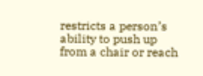restricts a person’s ability to push up from a chair or reach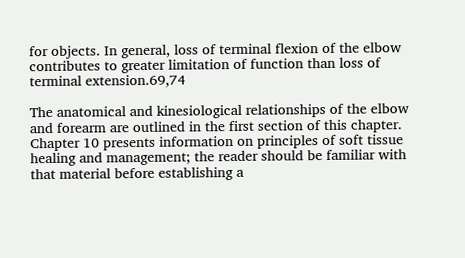for objects. In general, loss of terminal flexion of the elbow contributes to greater limitation of function than loss of terminal extension.69,74

The anatomical and kinesiological relationships of the elbow and forearm are outlined in the first section of this chapter. Chapter 10 presents information on principles of soft tissue healing and management; the reader should be familiar with that material before establishing a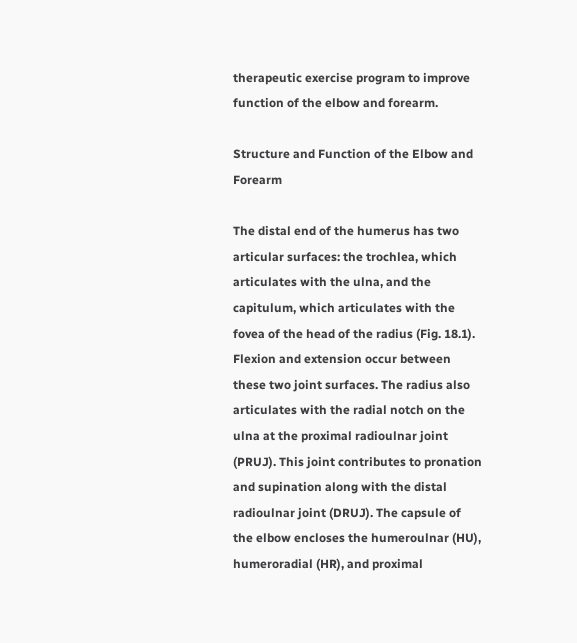therapeutic exercise program to improve function of the elbow and forearm.

Structure and Function of the Elbow and Forearm

The distal end of the humerus has two articular surfaces: the trochlea, which articulates with the ulna, and the capitulum, which articulates with the fovea of the head of the radius (Fig. 18.1). Flexion and extension occur between these two joint surfaces. The radius also articulates with the radial notch on the ulna at the proximal radioulnar joint (PRUJ). This joint contributes to pronation and supination along with the distal radioulnar joint (DRUJ). The capsule of the elbow encloses the humeroulnar (HU), humeroradial (HR), and proximal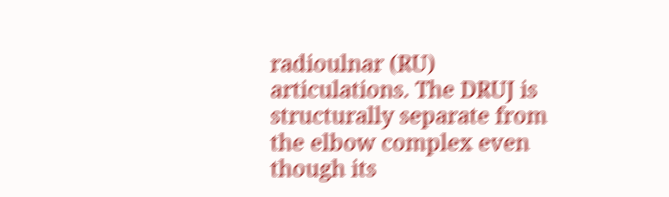radioulnar (RU) articulations. The DRUJ is structurally separate from the elbow complex even though its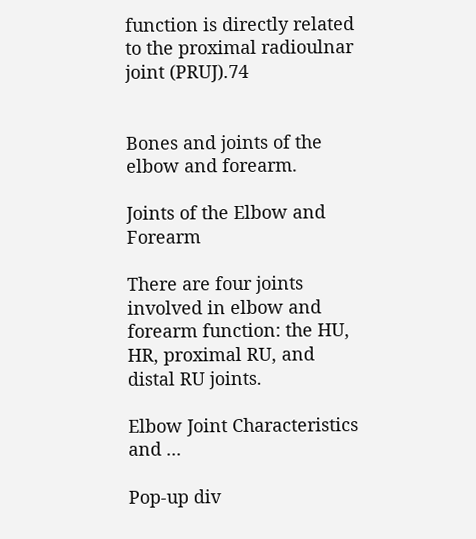function is directly related to the proximal radioulnar joint (PRUJ).74


Bones and joints of the elbow and forearm.

Joints of the Elbow and Forearm

There are four joints involved in elbow and forearm function: the HU, HR, proximal RU, and distal RU joints.

Elbow Joint Characteristics and ...

Pop-up div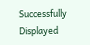Successfully Displayed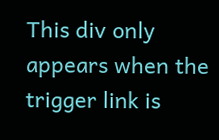This div only appears when the trigger link is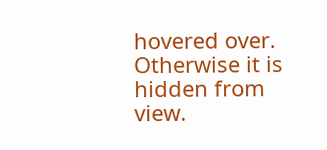hovered over. Otherwise it is hidden from view.